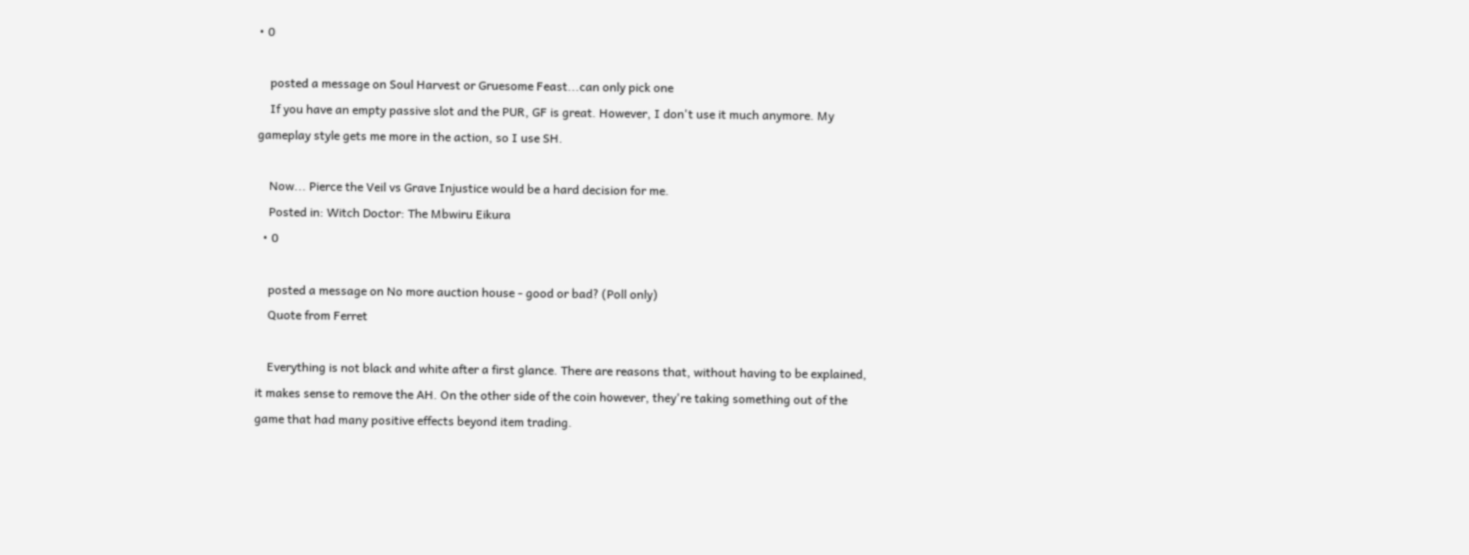• 0

    posted a message on Soul Harvest or Gruesome Feast...can only pick one
    If you have an empty passive slot and the PUR, GF is great. However, I don't use it much anymore. My gameplay style gets me more in the action, so I use SH.

    Now... Pierce the Veil vs Grave Injustice would be a hard decision for me.
    Posted in: Witch Doctor: The Mbwiru Eikura
  • 0

    posted a message on No more auction house - good or bad? (Poll only)
    Quote from Ferret

    Everything is not black and white after a first glance. There are reasons that, without having to be explained, it makes sense to remove the AH. On the other side of the coin however, they're taking something out of the game that had many positive effects beyond item trading.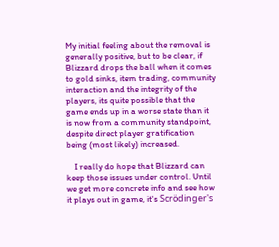My initial feeling about the removal is generally positive, but to be clear, if Blizzard drops the ball when it comes to gold sinks, item trading, community interaction and the integrity of the players, its quite possible that the game ends up in a worse state than it is now from a community standpoint, despite direct player gratification being (most likely) increased.

    I really do hope that Blizzard can keep those issues under control. Until we get more concrete info and see how it plays out in game, it's Scrödinger's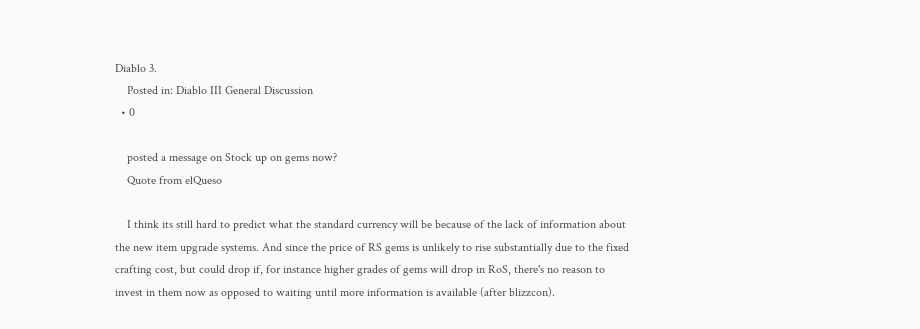Diablo 3.
    Posted in: Diablo III General Discussion
  • 0

    posted a message on Stock up on gems now?
    Quote from elQueso

    I think its still hard to predict what the standard currency will be because of the lack of information about the new item upgrade systems. And since the price of RS gems is unlikely to rise substantially due to the fixed crafting cost, but could drop if, for instance higher grades of gems will drop in RoS, there's no reason to invest in them now as opposed to waiting until more information is available (after blizzcon).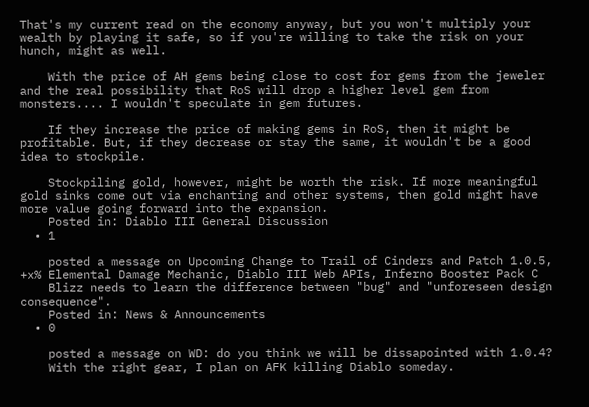That's my current read on the economy anyway, but you won't multiply your wealth by playing it safe, so if you're willing to take the risk on your hunch, might as well.

    With the price of AH gems being close to cost for gems from the jeweler and the real possibility that RoS will drop a higher level gem from monsters.... I wouldn't speculate in gem futures.

    If they increase the price of making gems in RoS, then it might be profitable. But, if they decrease or stay the same, it wouldn't be a good idea to stockpile.

    Stockpiling gold, however, might be worth the risk. If more meaningful gold sinks come out via enchanting and other systems, then gold might have more value going forward into the expansion.
    Posted in: Diablo III General Discussion
  • 1

    posted a message on Upcoming Change to Trail of Cinders and Patch 1.0.5, +x% Elemental Damage Mechanic, Diablo III Web APIs, Inferno Booster Pack C
    Blizz needs to learn the difference between "bug" and "unforeseen design consequence".
    Posted in: News & Announcements
  • 0

    posted a message on WD: do you think we will be dissapointed with 1.0.4?
    With the right gear, I plan on AFK killing Diablo someday.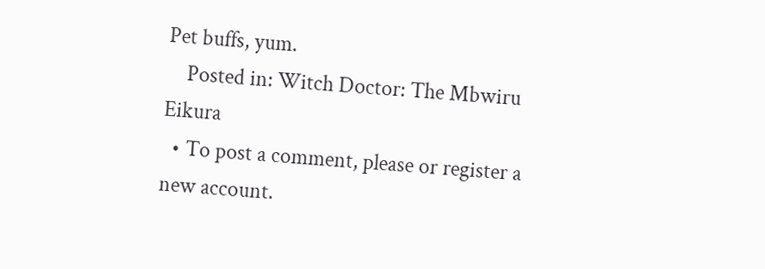Pet buffs, yum.
    Posted in: Witch Doctor: The Mbwiru Eikura
  • To post a comment, please or register a new account.